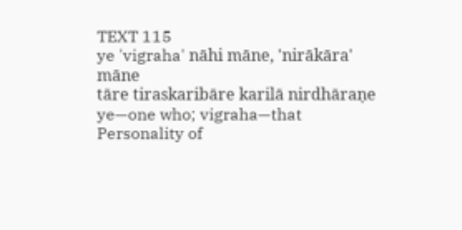TEXT 115
ye 'vigraha' nāhi māne, 'nirākāra' māne
tāre tiraskaribāre karilā nirdhāraṇe
ye—one who; vigraha—that Personality of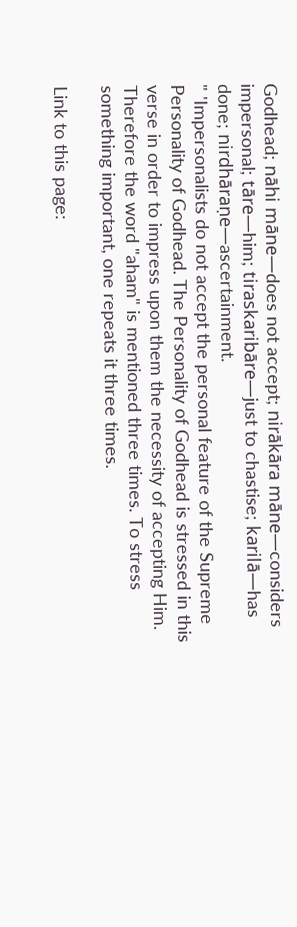Godhead; nāhi māne—does not accept; nirākāra māne—considers impersonal; tāre—him; tiraskaribāre—just to chastise; karilā—has done; nirdhāraṇe—ascertainment.
" 'Impersonalists do not accept the personal feature of the Supreme Personality of Godhead. The Personality of Godhead is stressed in this verse in order to impress upon them the necessity of accepting Him. Therefore the word "aham" is mentioned three times. To stress something important, one repeats it three times.

Link to this page: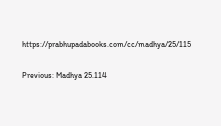https://prabhupadabooks.com/cc/madhya/25/115

Previous: Madhya 25.114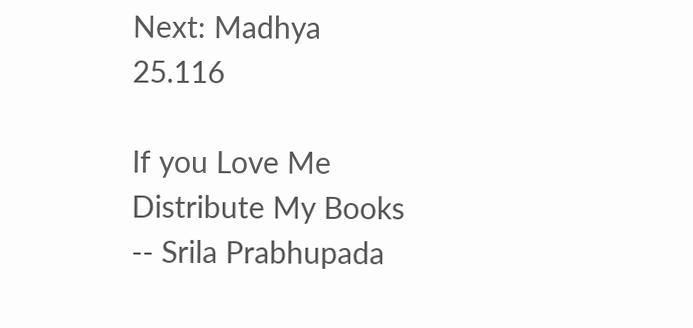Next: Madhya 25.116

If you Love Me Distribute My Books -- Srila Prabhupada